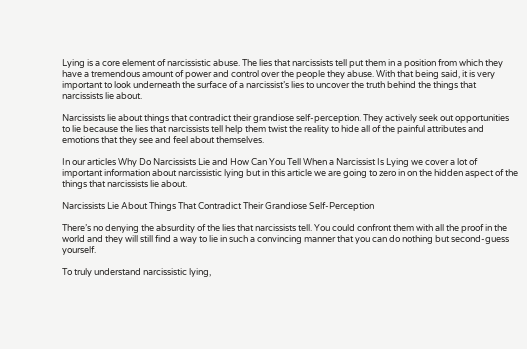Lying is a core element of narcissistic abuse. The lies that narcissists tell put them in a position from which they have a tremendous amount of power and control over the people they abuse. With that being said, it is very important to look underneath the surface of a narcissist’s lies to uncover the truth behind the things that narcissists lie about.

Narcissists lie about things that contradict their grandiose self-perception. They actively seek out opportunities to lie because the lies that narcissists tell help them twist the reality to hide all of the painful attributes and emotions that they see and feel about themselves.

In our articles Why Do Narcissists Lie and How Can You Tell When a Narcissist Is Lying we cover a lot of important information about narcissistic lying but in this article we are going to zero in on the hidden aspect of the things that narcissists lie about.

Narcissists Lie About Things That Contradict Their Grandiose Self-Perception

There’s no denying the absurdity of the lies that narcissists tell. You could confront them with all the proof in the world and they will still find a way to lie in such a convincing manner that you can do nothing but second-guess yourself.

To truly understand narcissistic lying,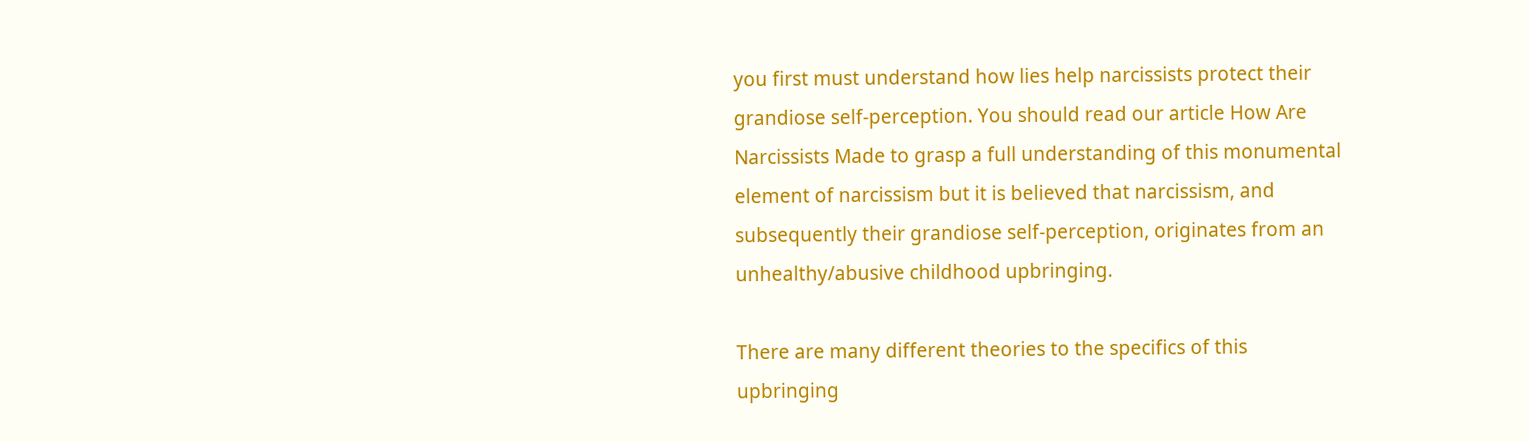you first must understand how lies help narcissists protect their grandiose self-perception. You should read our article How Are Narcissists Made to grasp a full understanding of this monumental element of narcissism but it is believed that narcissism, and subsequently their grandiose self-perception, originates from an unhealthy/abusive childhood upbringing.

There are many different theories to the specifics of this upbringing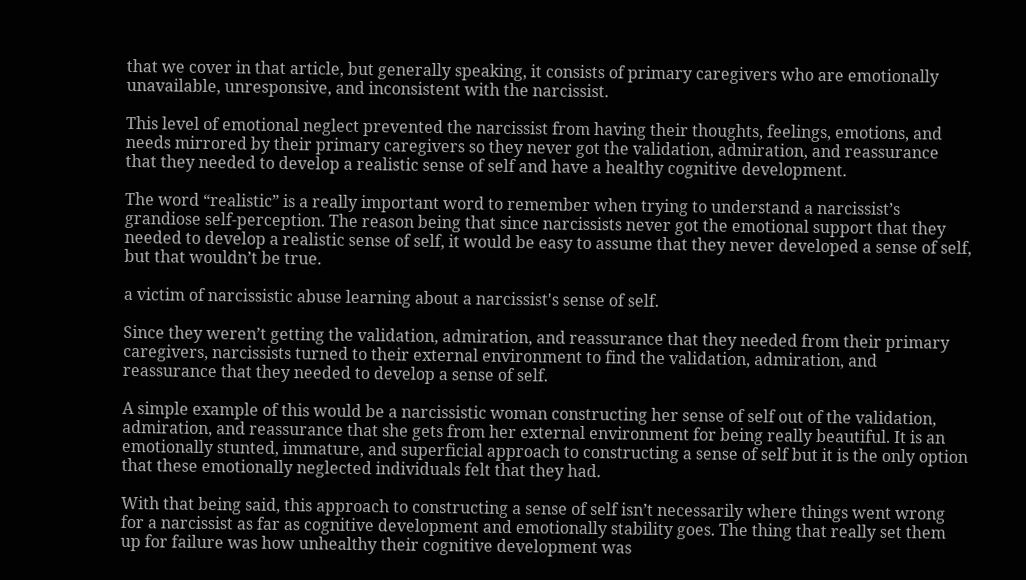that we cover in that article, but generally speaking, it consists of primary caregivers who are emotionally unavailable, unresponsive, and inconsistent with the narcissist.

This level of emotional neglect prevented the narcissist from having their thoughts, feelings, emotions, and needs mirrored by their primary caregivers so they never got the validation, admiration, and reassurance that they needed to develop a realistic sense of self and have a healthy cognitive development.

The word “realistic” is a really important word to remember when trying to understand a narcissist’s grandiose self-perception. The reason being that since narcissists never got the emotional support that they needed to develop a realistic sense of self, it would be easy to assume that they never developed a sense of self, but that wouldn’t be true.

a victim of narcissistic abuse learning about a narcissist's sense of self.

Since they weren’t getting the validation, admiration, and reassurance that they needed from their primary caregivers, narcissists turned to their external environment to find the validation, admiration, and reassurance that they needed to develop a sense of self.

A simple example of this would be a narcissistic woman constructing her sense of self out of the validation, admiration, and reassurance that she gets from her external environment for being really beautiful. It is an emotionally stunted, immature, and superficial approach to constructing a sense of self but it is the only option that these emotionally neglected individuals felt that they had.

With that being said, this approach to constructing a sense of self isn’t necessarily where things went wrong for a narcissist as far as cognitive development and emotionally stability goes. The thing that really set them up for failure was how unhealthy their cognitive development was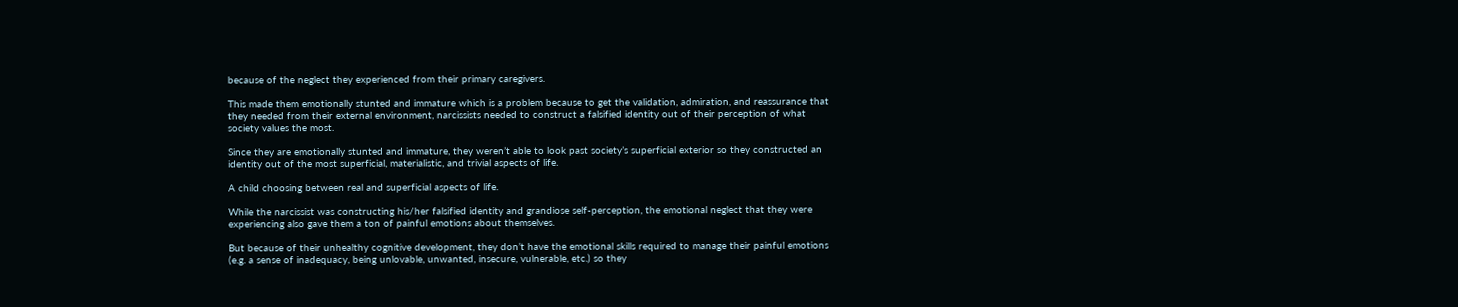because of the neglect they experienced from their primary caregivers.

This made them emotionally stunted and immature which is a problem because to get the validation, admiration, and reassurance that they needed from their external environment, narcissists needed to construct a falsified identity out of their perception of what society values the most.

Since they are emotionally stunted and immature, they weren’t able to look past society’s superficial exterior so they constructed an identity out of the most superficial, materialistic, and trivial aspects of life.

A child choosing between real and superficial aspects of life.

While the narcissist was constructing his/her falsified identity and grandiose self-perception, the emotional neglect that they were experiencing also gave them a ton of painful emotions about themselves.

But because of their unhealthy cognitive development, they don’t have the emotional skills required to manage their painful emotions (e.g. a sense of inadequacy, being unlovable, unwanted, insecure, vulnerable, etc.) so they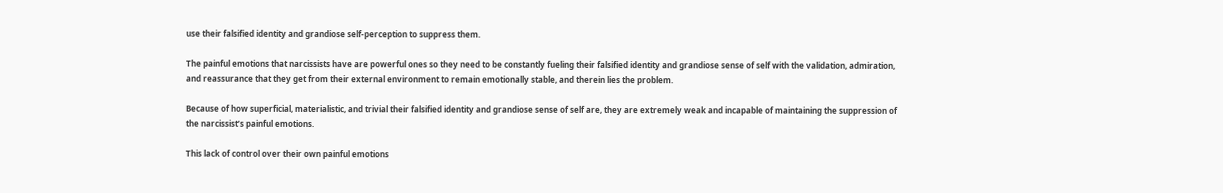use their falsified identity and grandiose self-perception to suppress them.

The painful emotions that narcissists have are powerful ones so they need to be constantly fueling their falsified identity and grandiose sense of self with the validation, admiration, and reassurance that they get from their external environment to remain emotionally stable, and therein lies the problem.

Because of how superficial, materialistic, and trivial their falsified identity and grandiose sense of self are, they are extremely weak and incapable of maintaining the suppression of the narcissist’s painful emotions.

This lack of control over their own painful emotions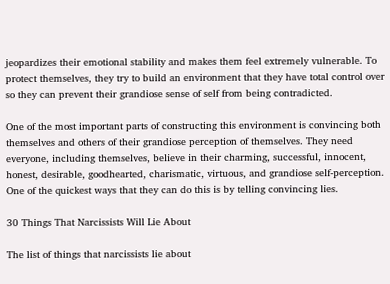jeopardizes their emotional stability and makes them feel extremely vulnerable. To protect themselves, they try to build an environment that they have total control over so they can prevent their grandiose sense of self from being contradicted.

One of the most important parts of constructing this environment is convincing both themselves and others of their grandiose perception of themselves. They need everyone, including themselves, believe in their charming, successful, innocent, honest, desirable, goodhearted, charismatic, virtuous, and grandiose self-perception. One of the quickest ways that they can do this is by telling convincing lies.

30 Things That Narcissists Will Lie About

The list of things that narcissists lie about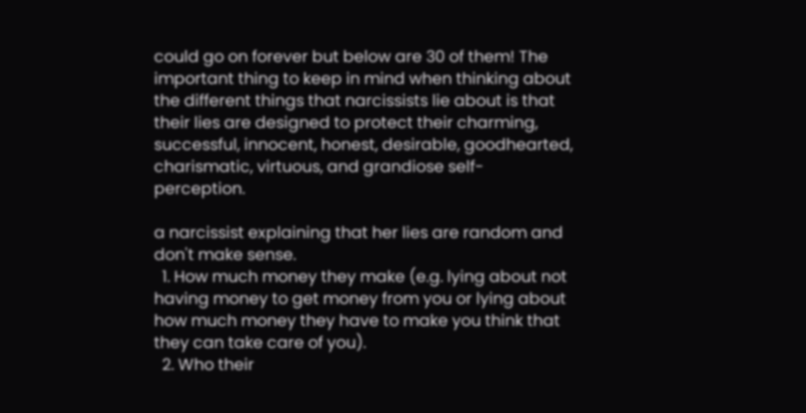could go on forever but below are 30 of them! The important thing to keep in mind when thinking about the different things that narcissists lie about is that their lies are designed to protect their charming, successful, innocent, honest, desirable, goodhearted, charismatic, virtuous, and grandiose self-perception.

a narcissist explaining that her lies are random and don't make sense.
  1. How much money they make (e.g. lying about not having money to get money from you or lying about how much money they have to make you think that they can take care of you).
  2. Who their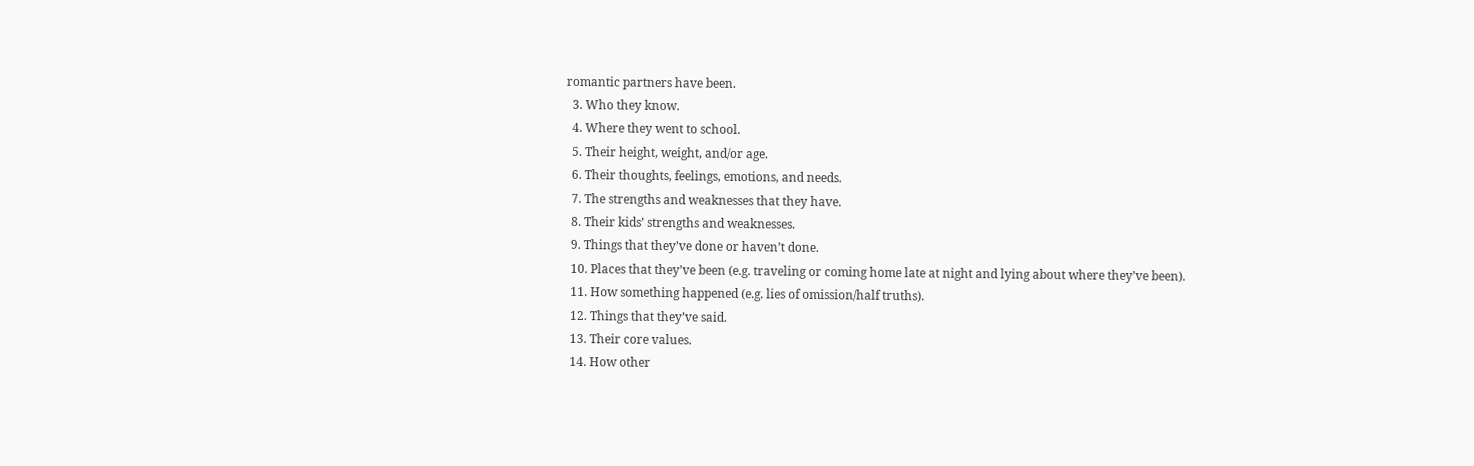romantic partners have been.
  3. Who they know.
  4. Where they went to school.
  5. Their height, weight, and/or age.
  6. Their thoughts, feelings, emotions, and needs.
  7. The strengths and weaknesses that they have.
  8. Their kids’ strengths and weaknesses.
  9. Things that they’ve done or haven’t done.
  10. Places that they’ve been (e.g. traveling or coming home late at night and lying about where they’ve been).
  11. How something happened (e.g. lies of omission/half truths).
  12. Things that they’ve said.
  13. Their core values.
  14. How other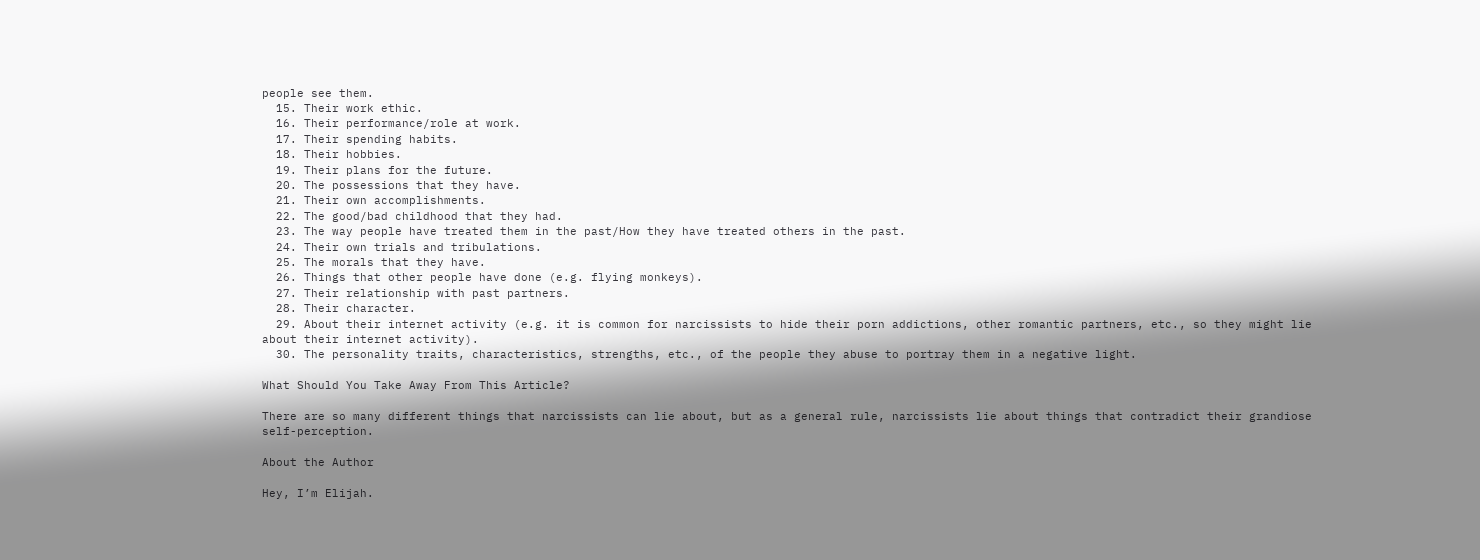people see them.
  15. Their work ethic.
  16. Their performance/role at work.
  17. Their spending habits.
  18. Their hobbies.
  19. Their plans for the future.
  20. The possessions that they have.
  21. Their own accomplishments.
  22. The good/bad childhood that they had.
  23. The way people have treated them in the past/How they have treated others in the past.
  24. Their own trials and tribulations.
  25. The morals that they have.
  26. Things that other people have done (e.g. flying monkeys).
  27. Their relationship with past partners.
  28. Their character.
  29. About their internet activity (e.g. it is common for narcissists to hide their porn addictions, other romantic partners, etc., so they might lie about their internet activity).
  30. The personality traits, characteristics, strengths, etc., of the people they abuse to portray them in a negative light.

What Should You Take Away From This Article?

There are so many different things that narcissists can lie about, but as a general rule, narcissists lie about things that contradict their grandiose self-perception.

About the Author

Hey, I’m Elijah.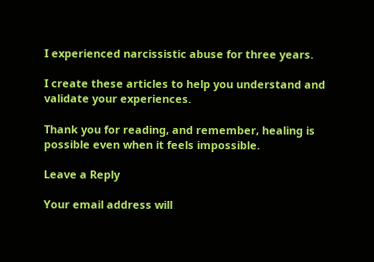I experienced narcissistic abuse for three years.

I create these articles to help you understand and validate your experiences.

Thank you for reading, and remember, healing is possible even when it feels impossible.

Leave a Reply

Your email address will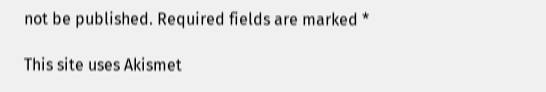not be published. Required fields are marked *

This site uses Akismet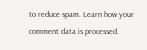to reduce spam. Learn how your comment data is processed.